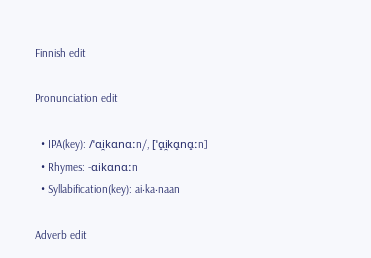Finnish edit

Pronunciation edit

  • IPA(key): /ˈɑi̯kɑnɑːn/, [ˈɑ̝i̯kɑ̝nɑ̝ːn]
  • Rhymes: -ɑikɑnɑːn
  • Syllabification(key): ai‧ka‧naan

Adverb edit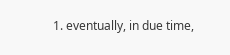1. eventually, in due time,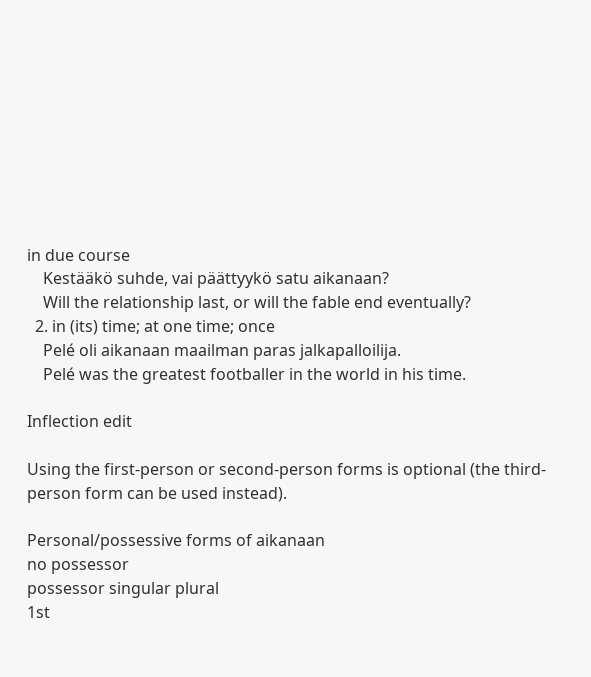in due course
    Kestääkö suhde, vai päättyykö satu aikanaan?
    Will the relationship last, or will the fable end eventually?
  2. in (its) time; at one time; once
    Pelé oli aikanaan maailman paras jalkapalloilija.
    Pelé was the greatest footballer in the world in his time.

Inflection edit

Using the first-person or second-person forms is optional (the third-person form can be used instead).

Personal/possessive forms of aikanaan
no possessor
possessor singular plural
1st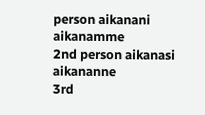person aikanani aikanamme
2nd person aikanasi aikananne
3rd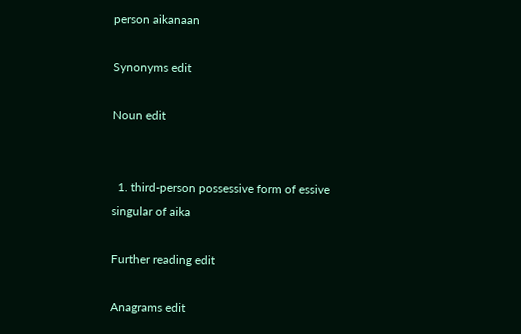person aikanaan

Synonyms edit

Noun edit


  1. third-person possessive form of essive singular of aika

Further reading edit

Anagrams edit